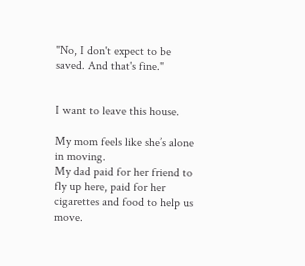"No, I don't expect to be saved. And that's fine."


I want to leave this house.

My mom feels like she’s alone in moving.
My dad paid for her friend to fly up here, paid for her cigarettes and food to help us move.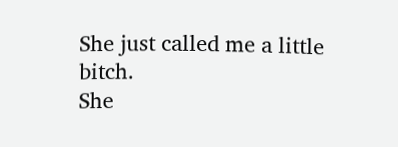She just called me a little bitch.
She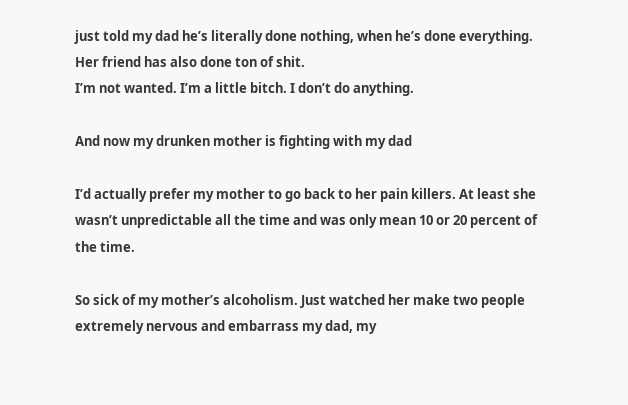just told my dad he’s literally done nothing, when he’s done everything.
Her friend has also done ton of shit.
I’m not wanted. I’m a little bitch. I don’t do anything.

And now my drunken mother is fighting with my dad

I’d actually prefer my mother to go back to her pain killers. At least she wasn’t unpredictable all the time and was only mean 10 or 20 percent of the time.

So sick of my mother’s alcoholism. Just watched her make two people extremely nervous and embarrass my dad, my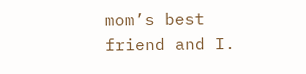mom’s best friend and I.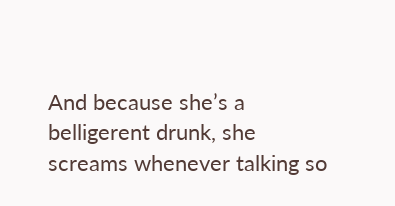And because she’s a belligerent drunk, she screams whenever talking so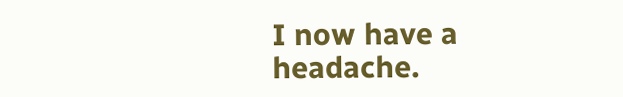I now have a headache.